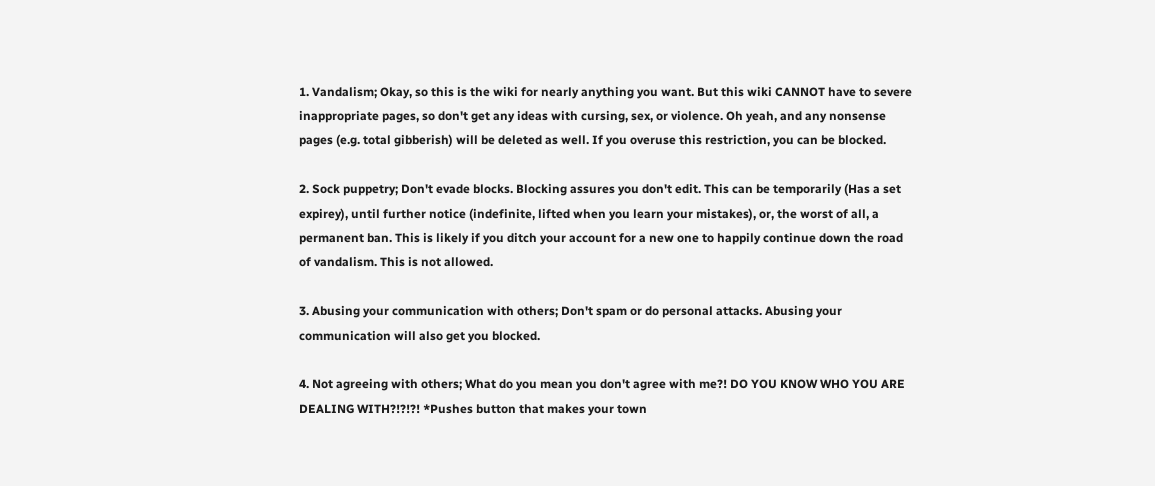1. Vandalism; Okay, so this is the wiki for nearly anything you want. But this wiki CANNOT have to severe inappropriate pages, so don't get any ideas with cursing, sex, or violence. Oh yeah, and any nonsense pages (e.g. total gibberish) will be deleted as well. If you overuse this restriction, you can be blocked.

2. Sock puppetry; Don't evade blocks. Blocking assures you don't edit. This can be temporarily (Has a set expirey), until further notice (indefinite, lifted when you learn your mistakes), or, the worst of all, a permanent ban. This is likely if you ditch your account for a new one to happily continue down the road of vandalism. This is not allowed.

3. Abusing your communication with others; Don't spam or do personal attacks. Abusing your communication will also get you blocked.

4. Not agreeing with others; What do you mean you don't agree with me?! DO YOU KNOW WHO YOU ARE DEALING WITH?!?!?! *Pushes button that makes your town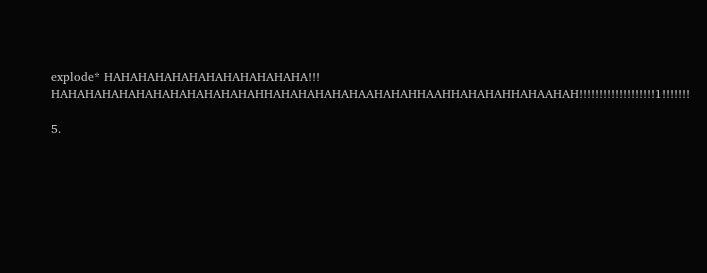explode* HAHAHAHAHAHAHAHAHAHAHAHA!!! HAHAHAHAHAHAHAHAHAHAHAHAHHAHAHAHAHAHAAHAHAHHAAHHAHAHAHHAHAAHAH!!!!!!!!!!!!!!!!!!!1!!!!!!!

5.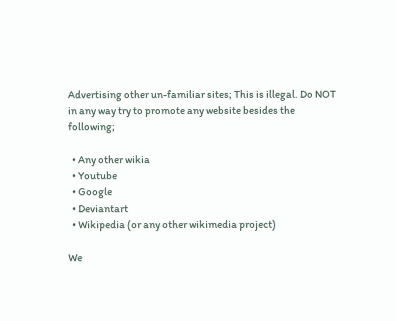Advertising other un-familiar sites; This is illegal. Do NOT in any way try to promote any website besides the following;

  • Any other wikia
  • Youtube
  • Google
  • Deviantart
  • Wikipedia (or any other wikimedia project)

We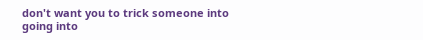don't want you to trick someone into going into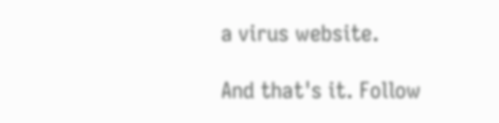a virus website.

And that's it. Follow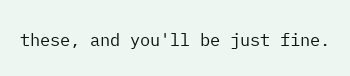these, and you'll be just fine.